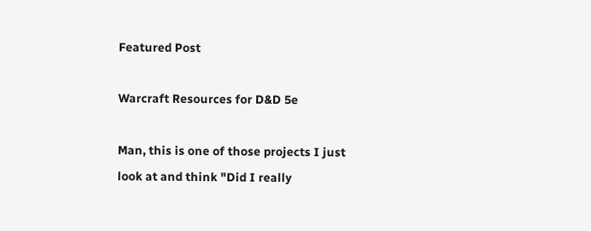Featured Post

Warcraft Resources for D&D 5e

Man, this is one of those projects I just look at and think "Did I really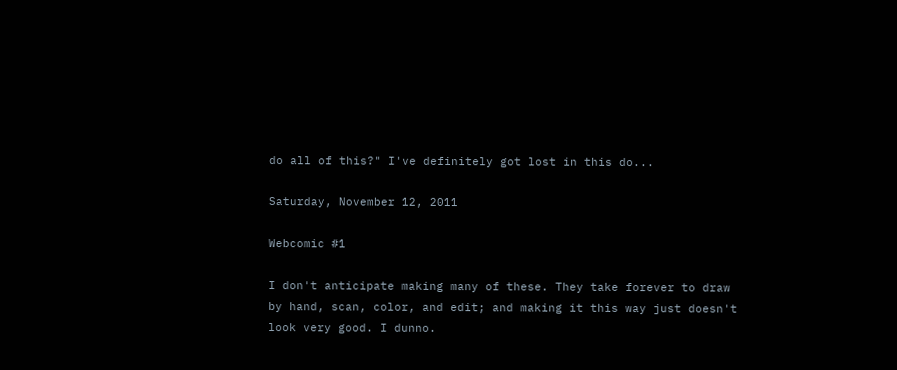do all of this?" I've definitely got lost in this do...

Saturday, November 12, 2011

Webcomic #1

I don't anticipate making many of these. They take forever to draw by hand, scan, color, and edit; and making it this way just doesn't look very good. I dunno.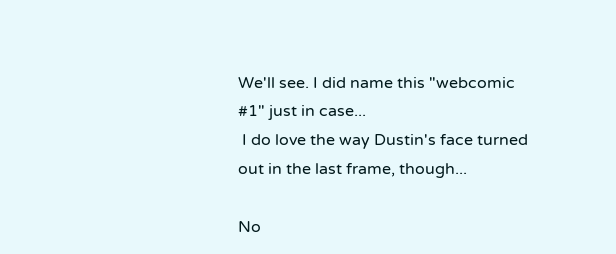We'll see. I did name this "webcomic #1" just in case...
 I do love the way Dustin's face turned out in the last frame, though...

No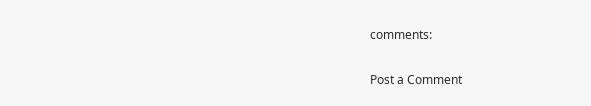comments:

Post a Comment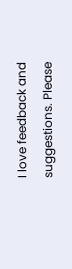I love feedback and suggestions. Please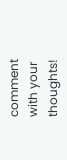comment with your thoughts!